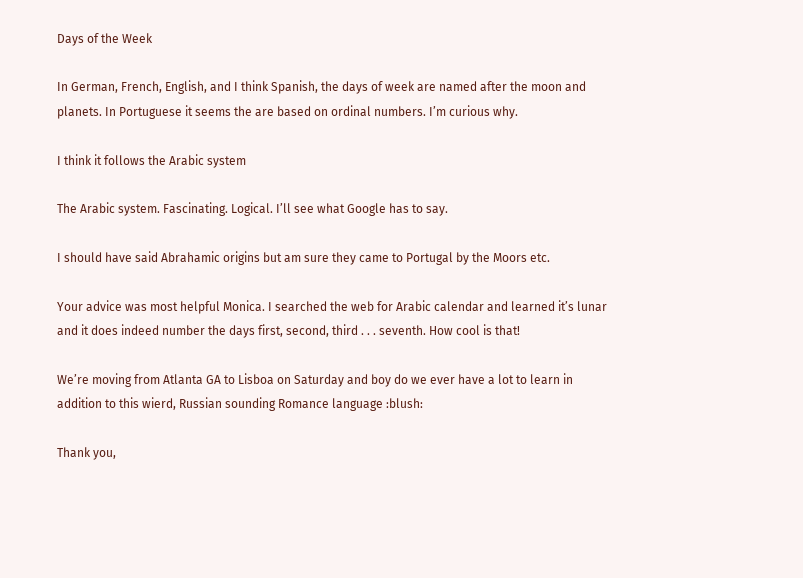Days of the Week

In German, French, English, and I think Spanish, the days of week are named after the moon and planets. In Portuguese it seems the are based on ordinal numbers. I’m curious why.

I think it follows the Arabic system

The Arabic system. Fascinating. Logical. I’ll see what Google has to say.

I should have said Abrahamic origins but am sure they came to Portugal by the Moors etc.

Your advice was most helpful Monica. I searched the web for Arabic calendar and learned it’s lunar and it does indeed number the days first, second, third . . . seventh. How cool is that!

We’re moving from Atlanta GA to Lisboa on Saturday and boy do we ever have a lot to learn in addition to this wierd, Russian sounding Romance language :blush:

Thank you,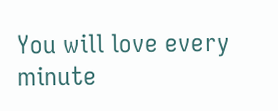You will love every minute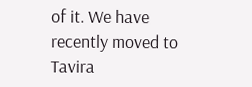of it. We have recently moved to Tavira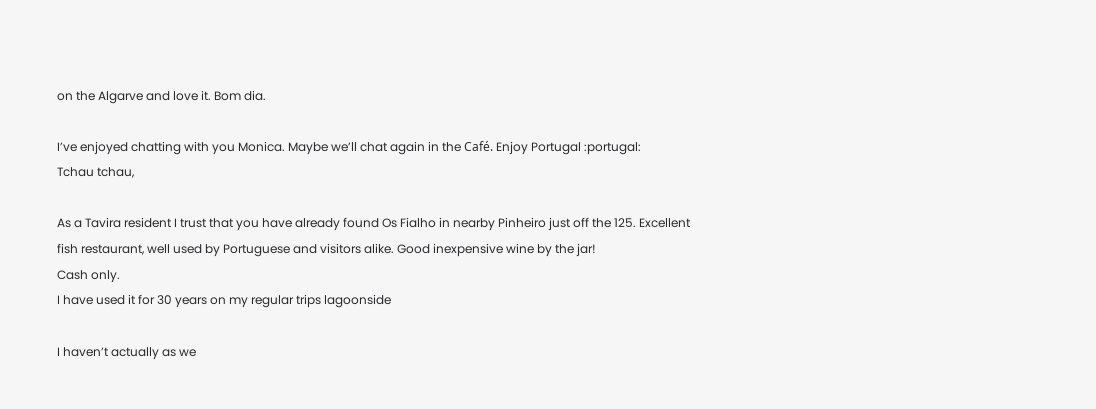on the Algarve and love it. Bom dia.

I’ve enjoyed chatting with you Monica. Maybe we’ll chat again in the Café. Enjoy Portugal :portugal:
Tchau tchau,

As a Tavira resident I trust that you have already found Os Fialho in nearby Pinheiro just off the 125. Excellent fish restaurant, well used by Portuguese and visitors alike. Good inexpensive wine by the jar!
Cash only.
I have used it for 30 years on my regular trips lagoonside

I haven’t actually as we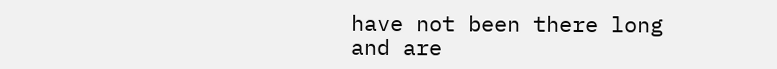have not been there long and are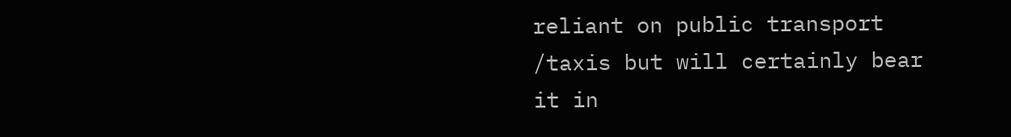reliant on public transport /taxis but will certainly bear it in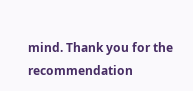mind. Thank you for the recommendation